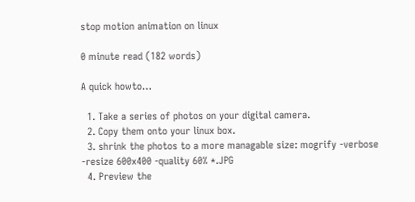stop motion animation on linux

0 minute read (182 words)

A quick howto…

  1. Take a series of photos on your digital camera.
  2. Copy them onto your linux box.
  3. shrink the photos to a more managable size: mogrify -verbose -resize 600x400 -quality 60% *.JPG
  4. Preview the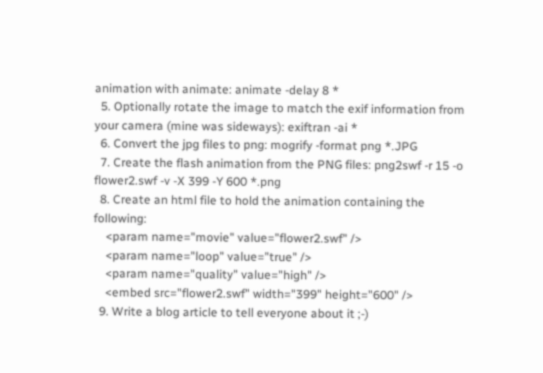animation with animate: animate -delay 8 *
  5. Optionally rotate the image to match the exif information from your camera (mine was sideways): exiftran -ai *
  6. Convert the jpg files to png: mogrify -format png *.JPG
  7. Create the flash animation from the PNG files: png2swf -r 15 -o flower2.swf -v -X 399 -Y 600 *.png
  8. Create an html file to hold the animation containing the following:
    <param name="movie" value="flower2.swf" />
    <param name="loop" value="true" />
    <param name="quality" value="high" />
    <embed src="flower2.swf" width="399" height="600" />
  9. Write a blog article to tell everyone about it ;-)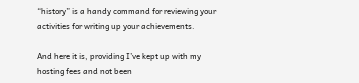“history” is a handy command for reviewing your activities for writing up your achievements.

And here it is, providing I’ve kept up with my hosting fees and not been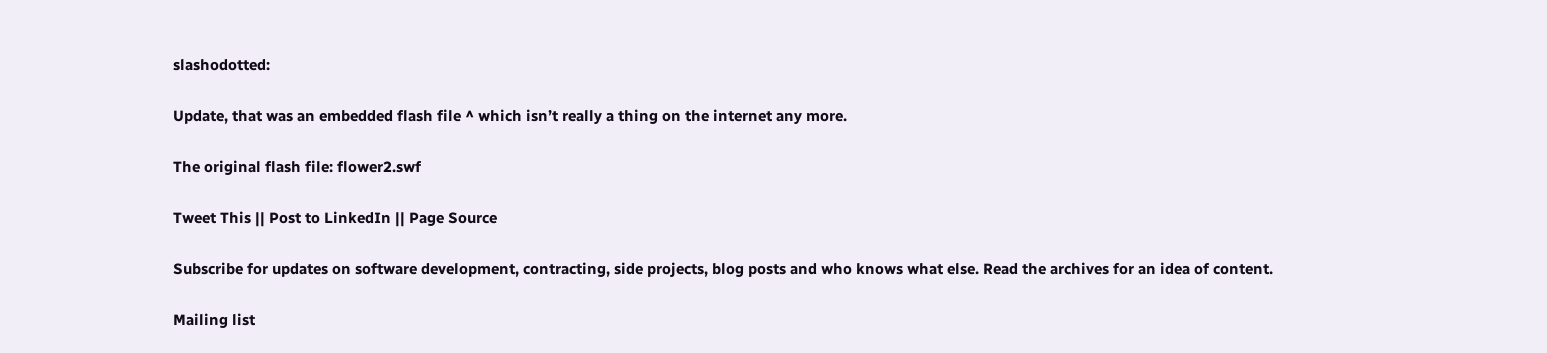slashodotted:

Update, that was an embedded flash file ^ which isn’t really a thing on the internet any more.

The original flash file: flower2.swf

Tweet This || Post to LinkedIn || Page Source

Subscribe for updates on software development, contracting, side projects, blog posts and who knows what else. Read the archives for an idea of content.

Mailing list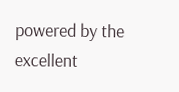powered by the excellent